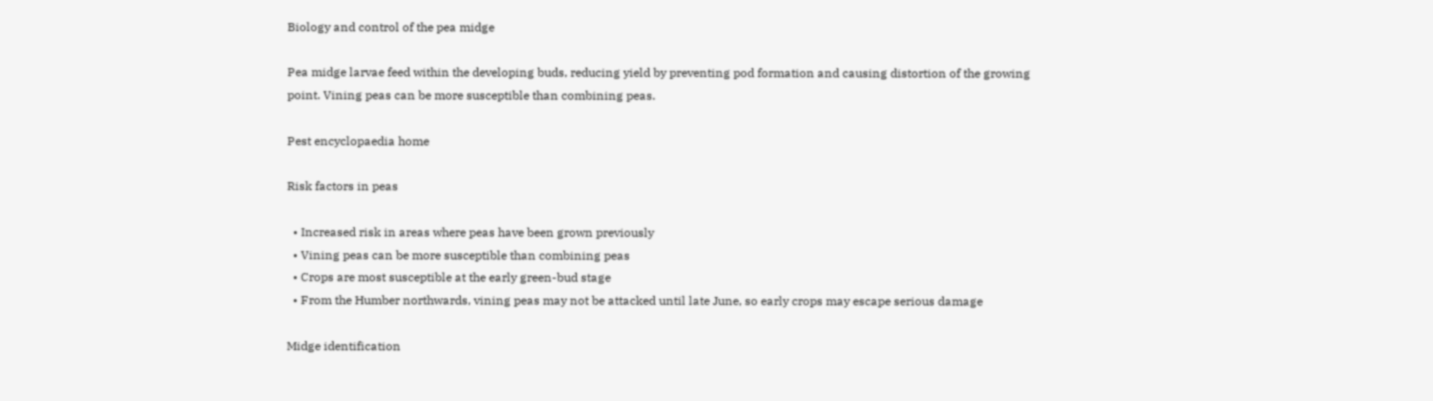Biology and control of the pea midge

Pea midge larvae feed within the developing buds, reducing yield by preventing pod formation and causing distortion of the growing point. Vining peas can be more susceptible than combining peas.

Pest encyclopaedia home

Risk factors in peas

  • Increased risk in areas where peas have been grown previously
  • Vining peas can be more susceptible than combining peas
  • Crops are most susceptible at the early green-bud stage
  • From the Humber northwards, vining peas may not be attacked until late June, so early crops may escape serious damage

Midge identification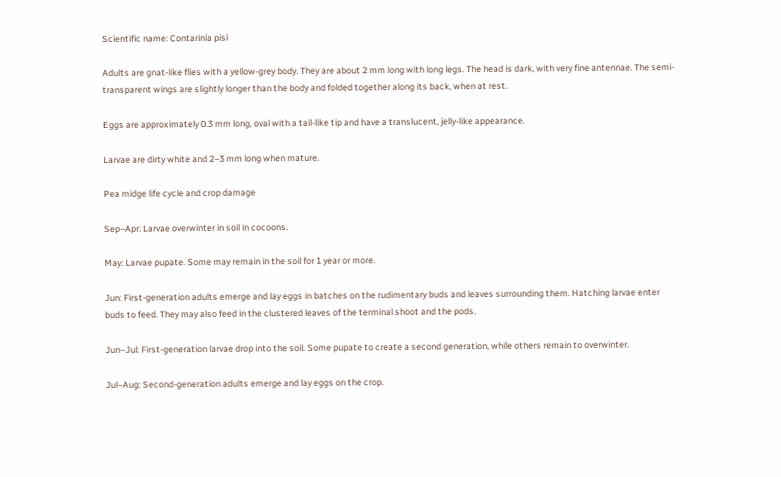Scientific name: Contarinia pisi

Adults are gnat-like flies with a yellow-grey body. They are about 2 mm long with long legs. The head is dark, with very fine antennae. The semi-transparent wings are slightly longer than the body and folded together along its back, when at rest.

Eggs are approximately 0.3 mm long, oval with a tail-like tip and have a translucent, jelly-like appearance.

Larvae are dirty white and 2–3 mm long when mature.

Pea midge life cycle and crop damage

Sep–Apr: Larvae overwinter in soil in cocoons.

May: Larvae pupate. Some may remain in the soil for 1 year or more.

Jun: First-generation adults emerge and lay eggs in batches on the rudimentary buds and leaves surrounding them. Hatching larvae enter buds to feed. They may also feed in the clustered leaves of the terminal shoot and the pods.

Jun–Jul: First-generation larvae drop into the soil. Some pupate to create a second generation, while others remain to overwinter.

Jul–Aug: Second-generation adults emerge and lay eggs on the crop.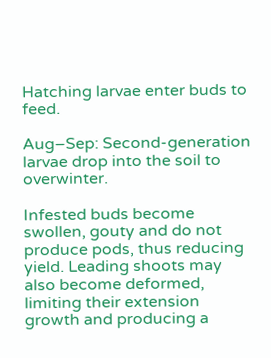Hatching larvae enter buds to feed.

Aug–Sep: Second-generation larvae drop into the soil to overwinter.

Infested buds become swollen, gouty and do not produce pods, thus reducing yield. Leading shoots may also become deformed, limiting their extension growth and producing a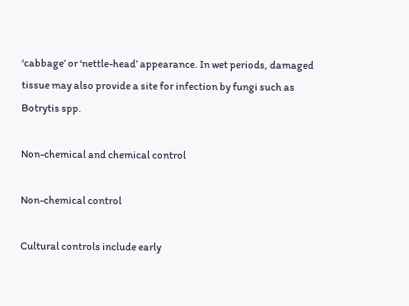‘cabbage’ or ‘nettle-head’ appearance. In wet periods, damaged tissue may also provide a site for infection by fungi such as Botrytis spp.

Non-chemical and chemical control

Non-chemical control

Cultural controls include early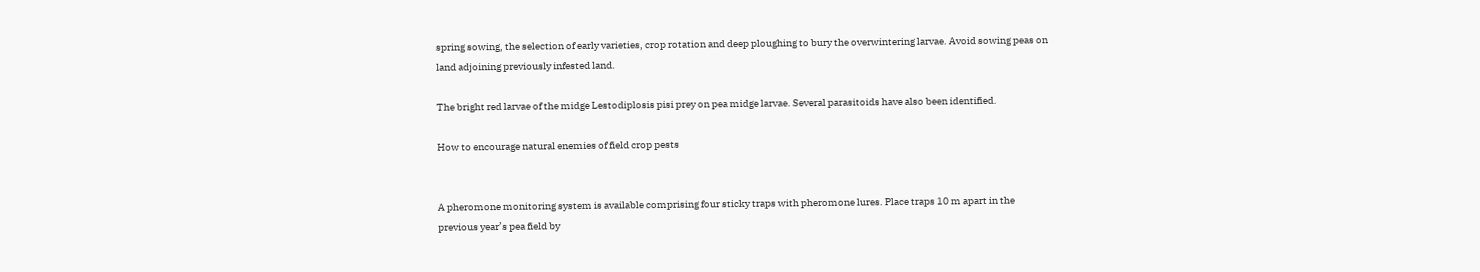spring sowing, the selection of early varieties, crop rotation and deep ploughing to bury the overwintering larvae. Avoid sowing peas on land adjoining previously infested land.

The bright red larvae of the midge Lestodiplosis pisi prey on pea midge larvae. Several parasitoids have also been identified.

How to encourage natural enemies of field crop pests


A pheromone monitoring system is available comprising four sticky traps with pheromone lures. Place traps 10 m apart in the previous year’s pea field by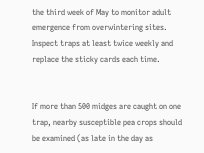the third week of May to monitor adult emergence from overwintering sites. Inspect traps at least twice weekly and replace the sticky cards each time.


If more than 500 midges are caught on one trap, nearby susceptible pea crops should be examined (as late in the day as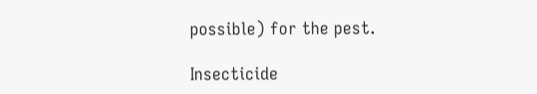possible) for the pest.

Insecticide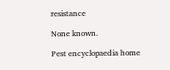resistance

None known.

Pest encyclopaedia home